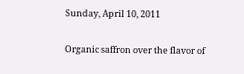Sunday, April 10, 2011

Organic saffron over the flavor of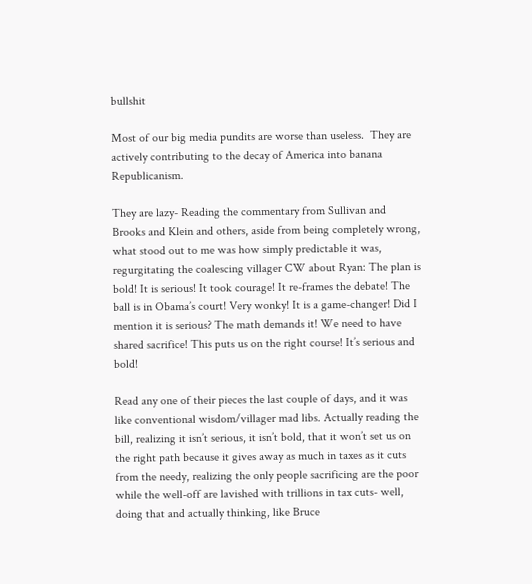bullshit

Most of our big media pundits are worse than useless.  They are actively contributing to the decay of America into banana Republicanism.

They are lazy- Reading the commentary from Sullivan and Brooks and Klein and others, aside from being completely wrong, what stood out to me was how simply predictable it was, regurgitating the coalescing villager CW about Ryan: The plan is bold! It is serious! It took courage! It re-frames the debate! The ball is in Obama’s court! Very wonky! It is a game-changer! Did I mention it is serious? The math demands it! We need to have shared sacrifice! This puts us on the right course! It’s serious and bold!

Read any one of their pieces the last couple of days, and it was like conventional wisdom/villager mad libs. Actually reading the bill, realizing it isn’t serious, it isn’t bold, that it won’t set us on the right path because it gives away as much in taxes as it cuts from the needy, realizing the only people sacrificing are the poor while the well-off are lavished with trillions in tax cuts- well, doing that and actually thinking, like Bruce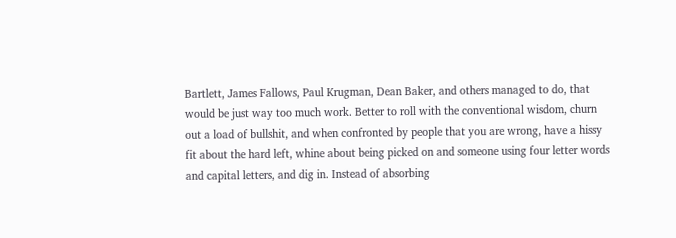Bartlett, James Fallows, Paul Krugman, Dean Baker, and others managed to do, that would be just way too much work. Better to roll with the conventional wisdom, churn out a load of bullshit, and when confronted by people that you are wrong, have a hissy fit about the hard left, whine about being picked on and someone using four letter words and capital letters, and dig in. Instead of absorbing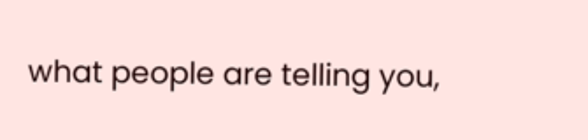what people are telling you,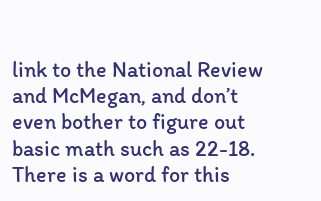link to the National Review and McMegan, and don’t even bother to figure out basic math such as 22-18. There is a word for this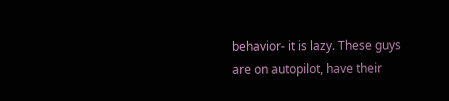behavior- it is lazy. These guys are on autopilot, have their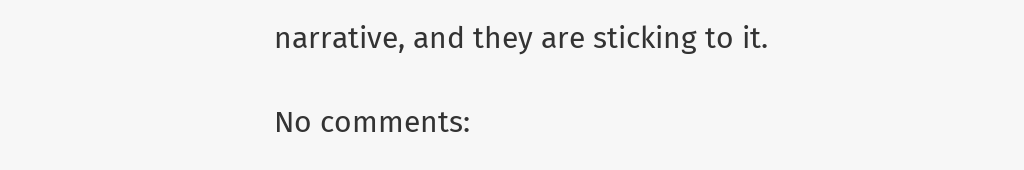narrative, and they are sticking to it.

No comments: